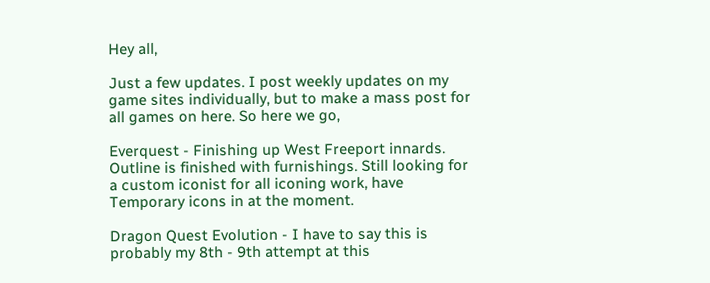Hey all,

Just a few updates. I post weekly updates on my game sites individually, but to make a mass post for all games on here. So here we go,

Everquest - Finishing up West Freeport innards. Outline is finished with furnishings. Still looking for a custom iconist for all iconing work, have Temporary icons in at the moment.

Dragon Quest Evolution - I have to say this is probably my 8th - 9th attempt at this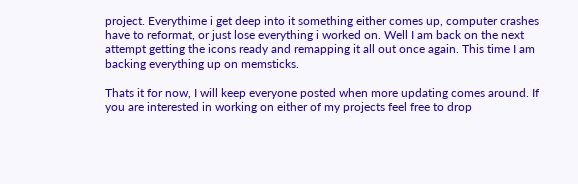project. Everythime i get deep into it something either comes up, computer crashes have to reformat, or just lose everything i worked on. Well I am back on the next attempt getting the icons ready and remapping it all out once again. This time I am backing everything up on memsticks.

Thats it for now, I will keep everyone posted when more updating comes around. If you are interested in working on either of my projects feel free to drop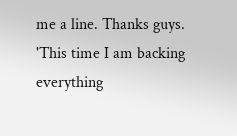me a line. Thanks guys.
'This time I am backing everything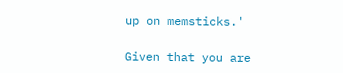up on memsticks.'

Given that you are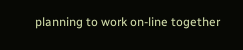planning to work on-line together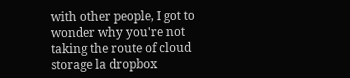with other people, I got to wonder why you're not taking the route of cloud storage la dropbox